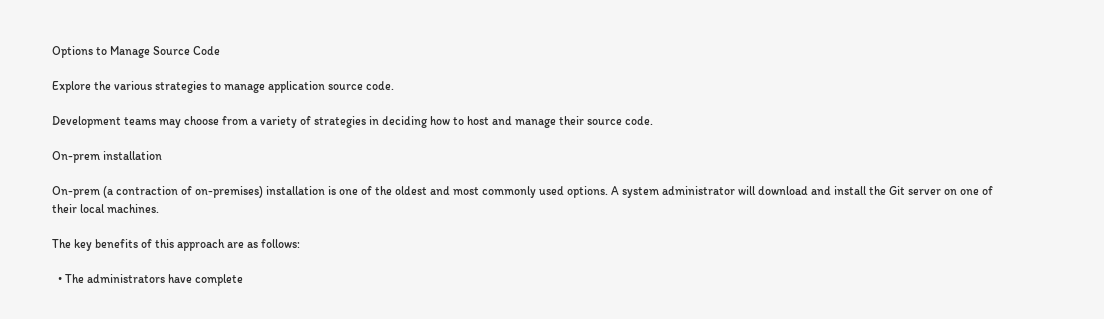Options to Manage Source Code

Explore the various strategies to manage application source code.

Development teams may choose from a variety of strategies in deciding how to host and manage their source code.

On-prem installation

On-prem (a contraction of on-premises) installation is one of the oldest and most commonly used options. A system administrator will download and install the Git server on one of their local machines.

The key benefits of this approach are as follows:

  • The administrators have complete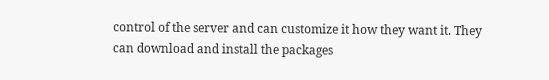control of the server and can customize it how they want it. They can download and install the packages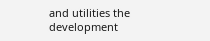and utilities the development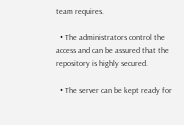team requires.

  • The administrators control the access and can be assured that the repository is highly secured.

  • The server can be kept ready for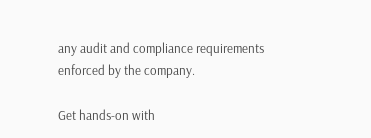any audit and compliance requirements enforced by the company.

Get hands-on with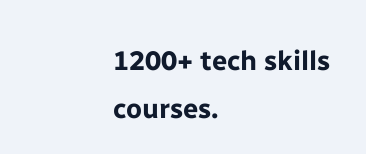1200+ tech skills courses.